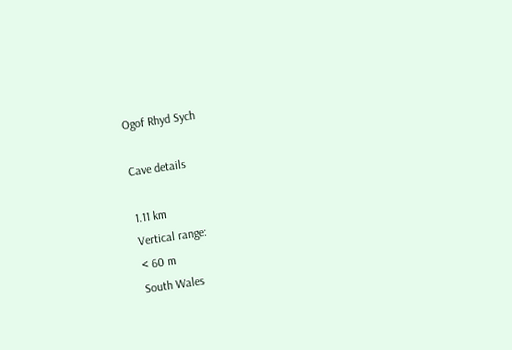Ogof Rhyd Sych

Cave details

1.11 km
Vertical range:
< 60 m
South Wales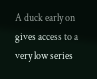A duck early on gives access to a very low series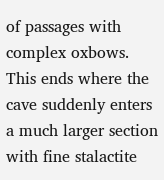of passages with complex oxbows. This ends where the cave suddenly enters a much larger section with fine stalactite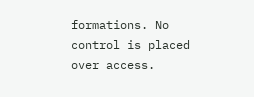formations. No control is placed over access.